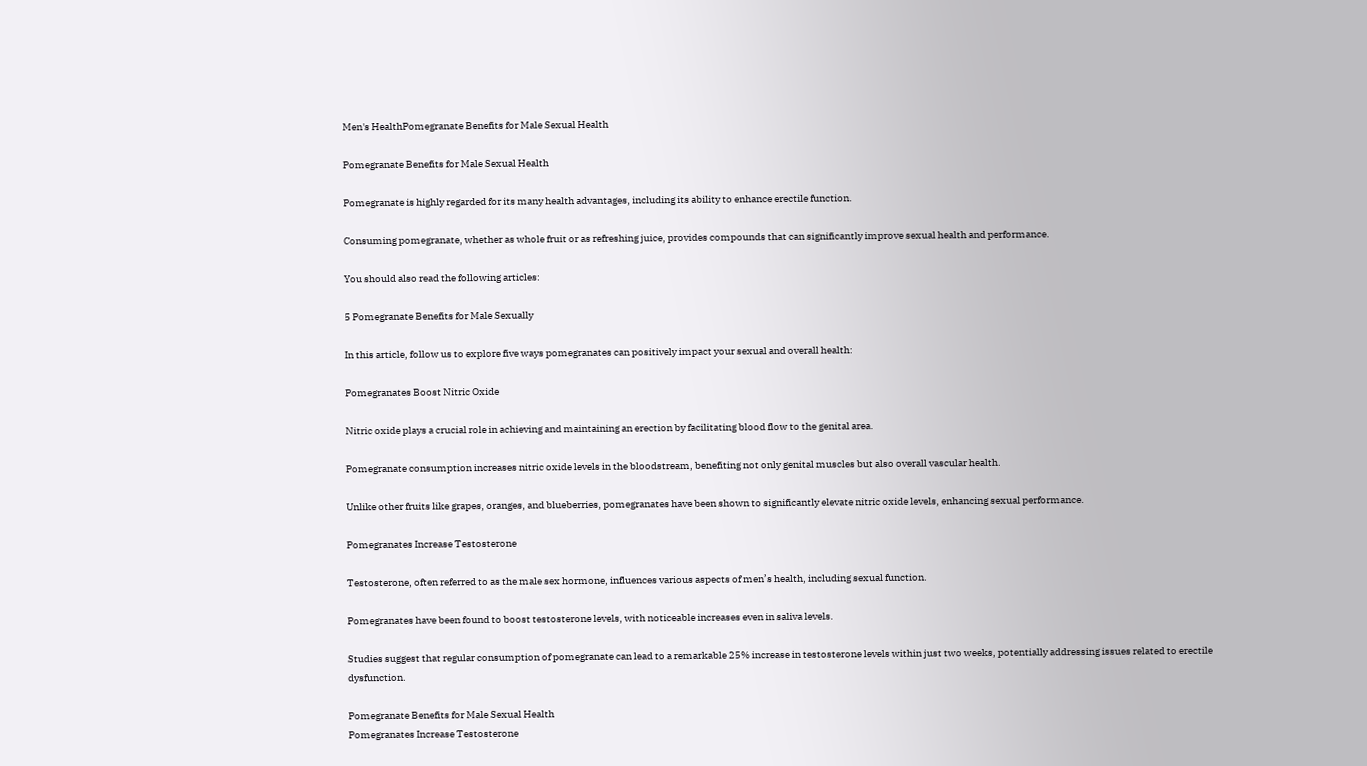Men's HealthPomegranate Benefits for Male Sexual Health

Pomegranate Benefits for Male Sexual Health

Pomegranate is highly regarded for its many health advantages, including its ability to enhance erectile function.

Consuming pomegranate, whether as whole fruit or as refreshing juice, provides compounds that can significantly improve sexual health and performance.

You should also read the following articles:

5 Pomegranate Benefits for Male Sexually

In this article, follow us to explore five ways pomegranates can positively impact your sexual and overall health:

Pomegranates Boost Nitric Oxide

Nitric oxide plays a crucial role in achieving and maintaining an erection by facilitating blood flow to the genital area.

Pomegranate consumption increases nitric oxide levels in the bloodstream, benefiting not only genital muscles but also overall vascular health.

Unlike other fruits like grapes, oranges, and blueberries, pomegranates have been shown to significantly elevate nitric oxide levels, enhancing sexual performance.

Pomegranates Increase Testosterone

Testosterone, often referred to as the male sex hormone, influences various aspects of men’s health, including sexual function.

Pomegranates have been found to boost testosterone levels, with noticeable increases even in saliva levels.

Studies suggest that regular consumption of pomegranate can lead to a remarkable 25% increase in testosterone levels within just two weeks, potentially addressing issues related to erectile dysfunction.

Pomegranate Benefits for Male Sexual Health
Pomegranates Increase Testosterone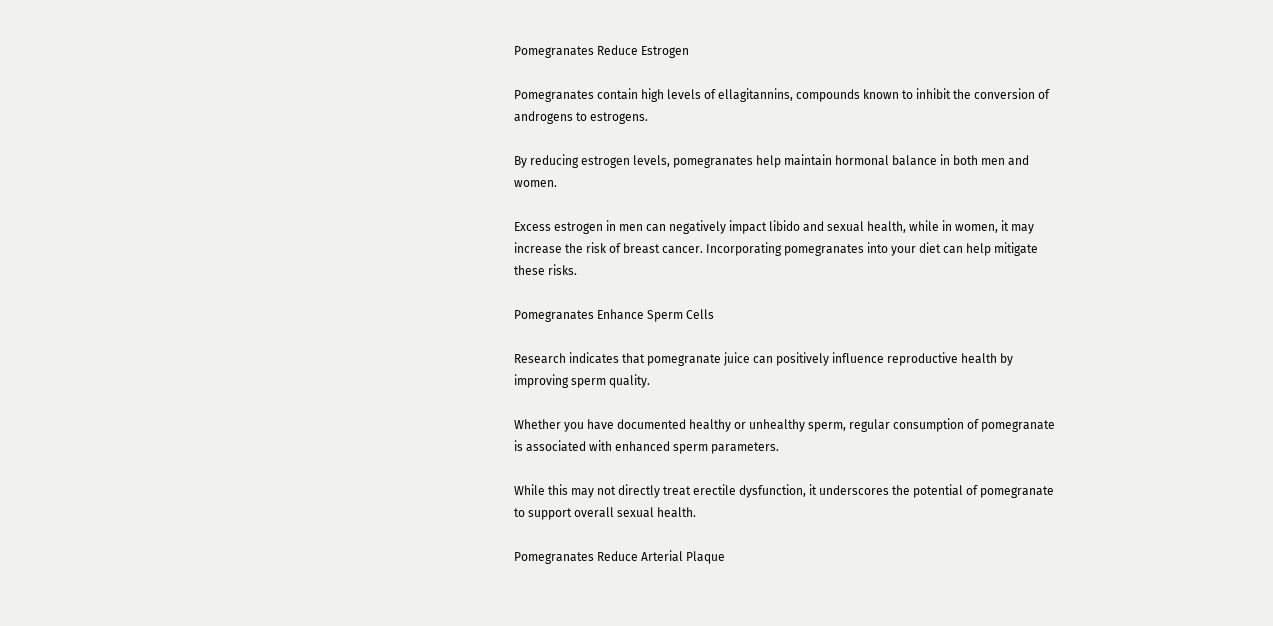Pomegranates Reduce Estrogen

Pomegranates contain high levels of ellagitannins, compounds known to inhibit the conversion of androgens to estrogens.

By reducing estrogen levels, pomegranates help maintain hormonal balance in both men and women.

Excess estrogen in men can negatively impact libido and sexual health, while in women, it may increase the risk of breast cancer. Incorporating pomegranates into your diet can help mitigate these risks.

Pomegranates Enhance Sperm Cells

Research indicates that pomegranate juice can positively influence reproductive health by improving sperm quality.

Whether you have documented healthy or unhealthy sperm, regular consumption of pomegranate is associated with enhanced sperm parameters.

While this may not directly treat erectile dysfunction, it underscores the potential of pomegranate to support overall sexual health.

Pomegranates Reduce Arterial Plaque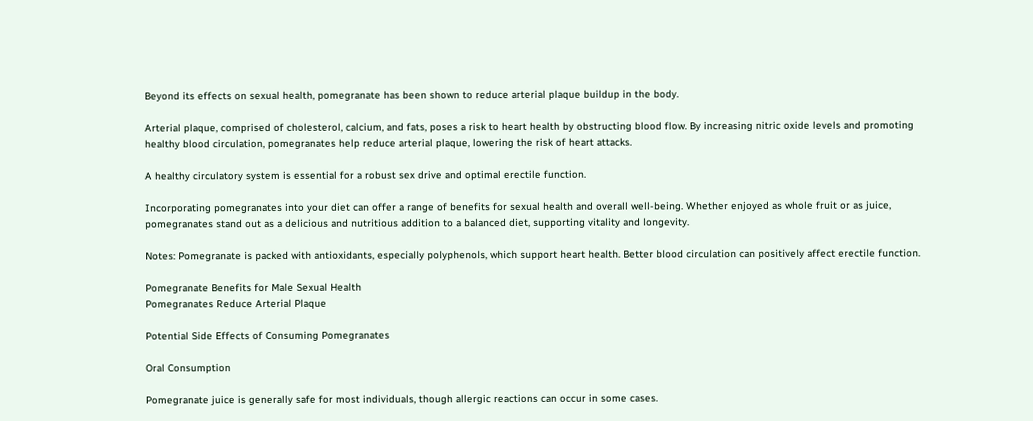Beyond its effects on sexual health, pomegranate has been shown to reduce arterial plaque buildup in the body.

Arterial plaque, comprised of cholesterol, calcium, and fats, poses a risk to heart health by obstructing blood flow. By increasing nitric oxide levels and promoting healthy blood circulation, pomegranates help reduce arterial plaque, lowering the risk of heart attacks.

A healthy circulatory system is essential for a robust sex drive and optimal erectile function.

Incorporating pomegranates into your diet can offer a range of benefits for sexual health and overall well-being. Whether enjoyed as whole fruit or as juice, pomegranates stand out as a delicious and nutritious addition to a balanced diet, supporting vitality and longevity.

Notes: Pomegranate is packed with antioxidants, especially polyphenols, which support heart health. Better blood circulation can positively affect erectile function.

Pomegranate Benefits for Male Sexual Health
Pomegranates Reduce Arterial Plaque

Potential Side Effects of Consuming Pomegranates

Oral Consumption

Pomegranate juice is generally safe for most individuals, though allergic reactions can occur in some cases.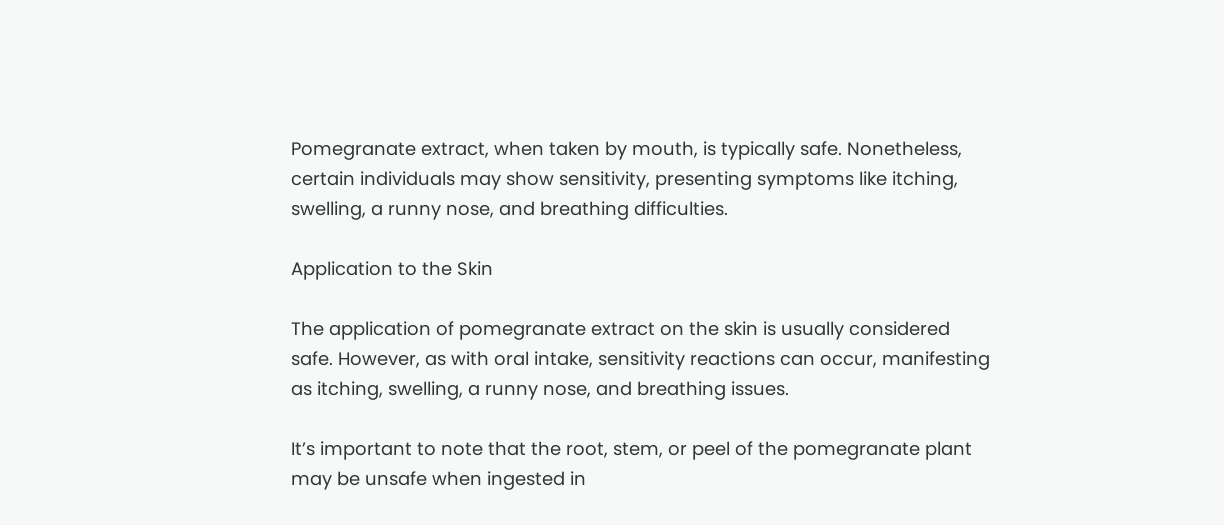Pomegranate extract, when taken by mouth, is typically safe. Nonetheless, certain individuals may show sensitivity, presenting symptoms like itching, swelling, a runny nose, and breathing difficulties.

Application to the Skin

The application of pomegranate extract on the skin is usually considered safe. However, as with oral intake, sensitivity reactions can occur, manifesting as itching, swelling, a runny nose, and breathing issues.

It’s important to note that the root, stem, or peel of the pomegranate plant may be unsafe when ingested in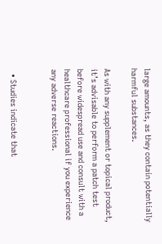large amounts, as they contain potentially harmful substances.

As with any supplement or topical product, it’s advisable to perform a patch test before widespread use and consult with a healthcare professional if you experience any adverse reactions.


  • Studies indicate that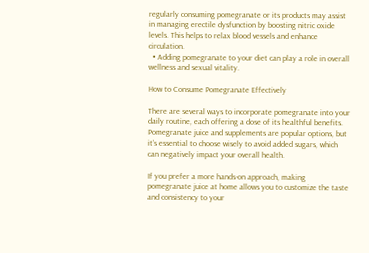regularly consuming pomegranate or its products may assist in managing erectile dysfunction by boosting nitric oxide levels. This helps to relax blood vessels and enhance circulation.
  • Adding pomegranate to your diet can play a role in overall wellness and sexual vitality.

How to Consume Pomegranate Effectively

There are several ways to incorporate pomegranate into your daily routine, each offering a dose of its healthful benefits. Pomegranate juice and supplements are popular options, but it’s essential to choose wisely to avoid added sugars, which can negatively impact your overall health.

If you prefer a more hands-on approach, making pomegranate juice at home allows you to customize the taste and consistency to your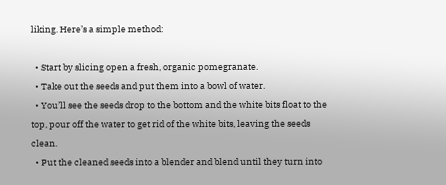liking. Here’s a simple method:

  • Start by slicing open a fresh, organic pomegranate.
  • Take out the seeds and put them into a bowl of water.
  • You’ll see the seeds drop to the bottom and the white bits float to the top, pour off the water to get rid of the white bits, leaving the seeds clean.
  • Put the cleaned seeds into a blender and blend until they turn into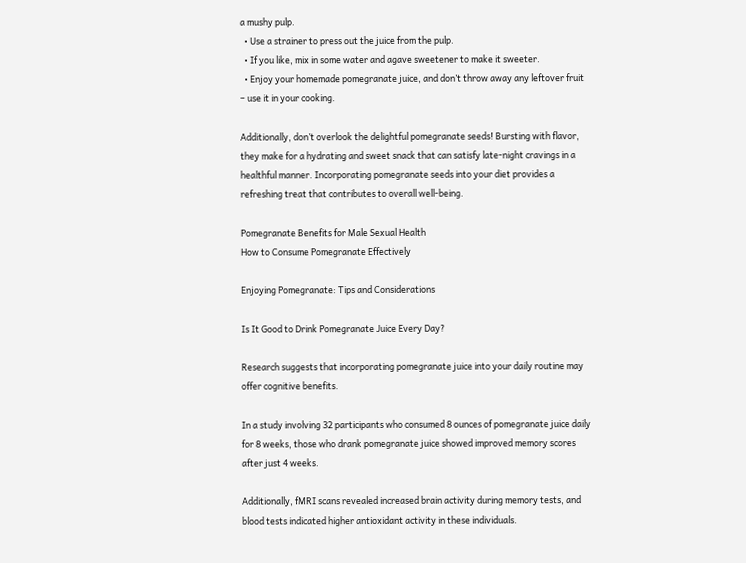a mushy pulp.
  • Use a strainer to press out the juice from the pulp.
  • If you like, mix in some water and agave sweetener to make it sweeter.
  • Enjoy your homemade pomegranate juice, and don’t throw away any leftover fruit – use it in your cooking.

Additionally, don’t overlook the delightful pomegranate seeds! Bursting with flavor, they make for a hydrating and sweet snack that can satisfy late-night cravings in a healthful manner. Incorporating pomegranate seeds into your diet provides a refreshing treat that contributes to overall well-being.

Pomegranate Benefits for Male Sexual Health
How to Consume Pomegranate Effectively

Enjoying Pomegranate: Tips and Considerations

Is It Good to Drink Pomegranate Juice Every Day?

Research suggests that incorporating pomegranate juice into your daily routine may offer cognitive benefits.

In a study involving 32 participants who consumed 8 ounces of pomegranate juice daily for 8 weeks, those who drank pomegranate juice showed improved memory scores after just 4 weeks.

Additionally, fMRI scans revealed increased brain activity during memory tests, and blood tests indicated higher antioxidant activity in these individuals.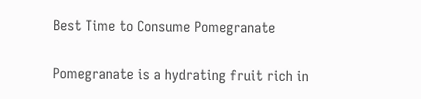Best Time to Consume Pomegranate

Pomegranate is a hydrating fruit rich in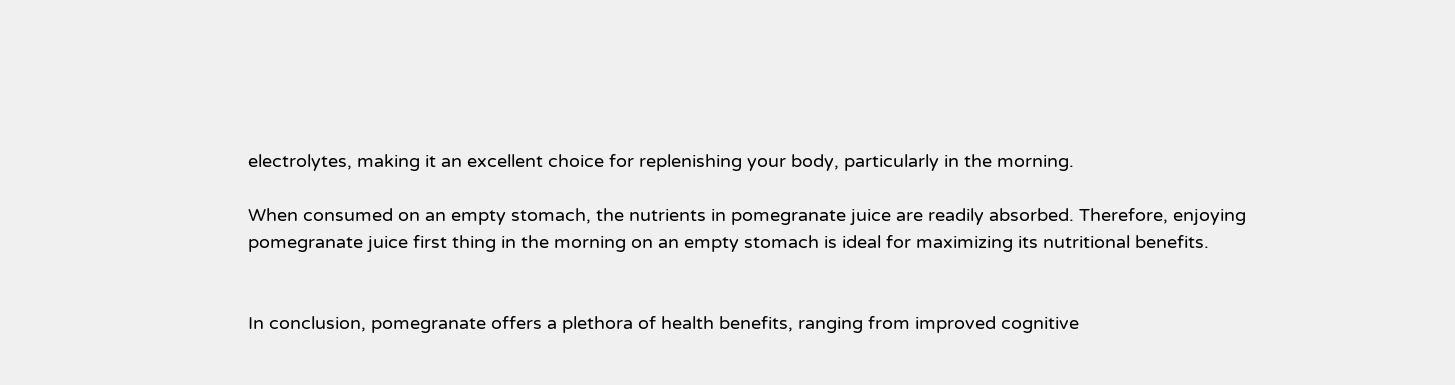electrolytes, making it an excellent choice for replenishing your body, particularly in the morning.

When consumed on an empty stomach, the nutrients in pomegranate juice are readily absorbed. Therefore, enjoying pomegranate juice first thing in the morning on an empty stomach is ideal for maximizing its nutritional benefits.


In conclusion, pomegranate offers a plethora of health benefits, ranging from improved cognitive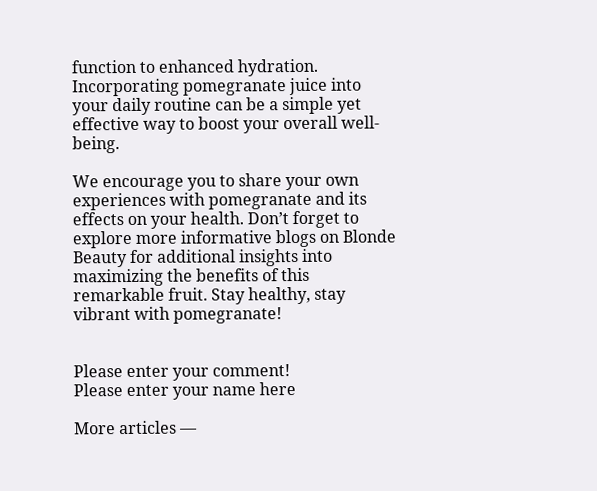function to enhanced hydration. Incorporating pomegranate juice into your daily routine can be a simple yet effective way to boost your overall well-being.

We encourage you to share your own experiences with pomegranate and its effects on your health. Don’t forget to explore more informative blogs on Blonde Beauty for additional insights into maximizing the benefits of this remarkable fruit. Stay healthy, stay vibrant with pomegranate!


Please enter your comment!
Please enter your name here

More articles ―